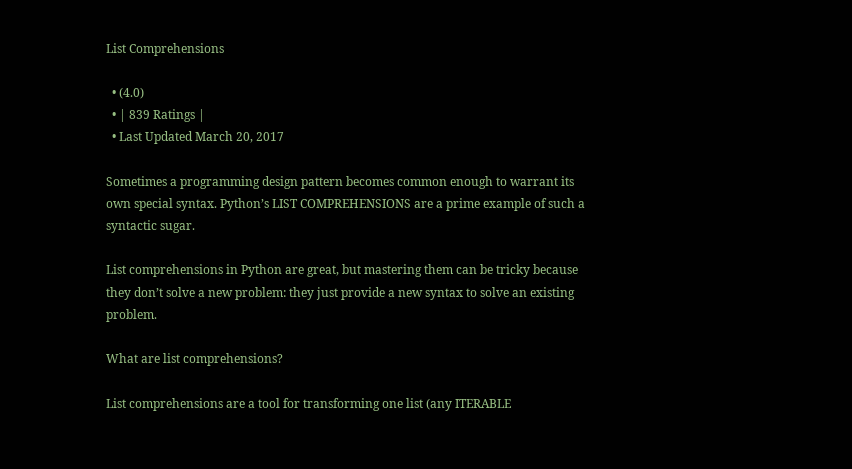List Comprehensions

  • (4.0)
  • | 839 Ratings |
  • Last Updated March 20, 2017

Sometimes a programming design pattern becomes common enough to warrant its own special syntax. Python’s LIST COMPREHENSIONS are a prime example of such a syntactic sugar.

List comprehensions in Python are great, but mastering them can be tricky because they don’t solve a new problem: they just provide a new syntax to solve an existing problem.

What are list comprehensions?

List comprehensions are a tool for transforming one list (any ITERABLE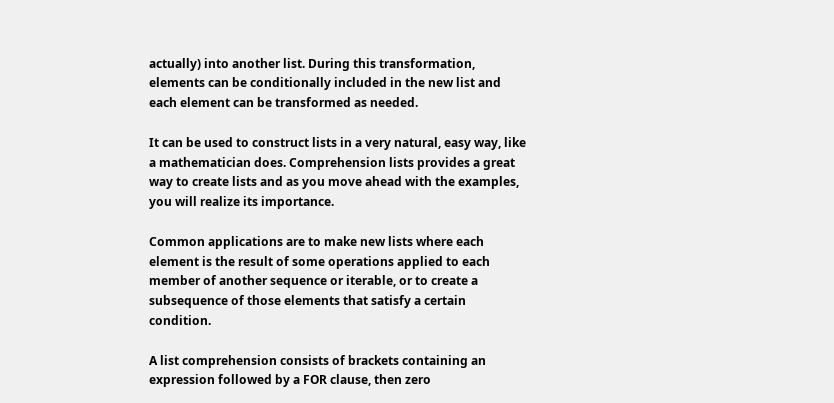actually) into another list. During this transformation, elements can be conditionally included in the new list and each element can be transformed as needed.

It can be used to construct lists in a very natural, easy way, like a mathematician does. Comprehension lists provides a great way to create lists and as you move ahead with the examples, you will realize its importance.

Common applications are to make new lists where each element is the result of some operations applied to each member of another sequence or iterable, or to create a subsequence of those elements that satisfy a certain condition.

A list comprehension consists of brackets containing an expression followed by a FOR clause, then zero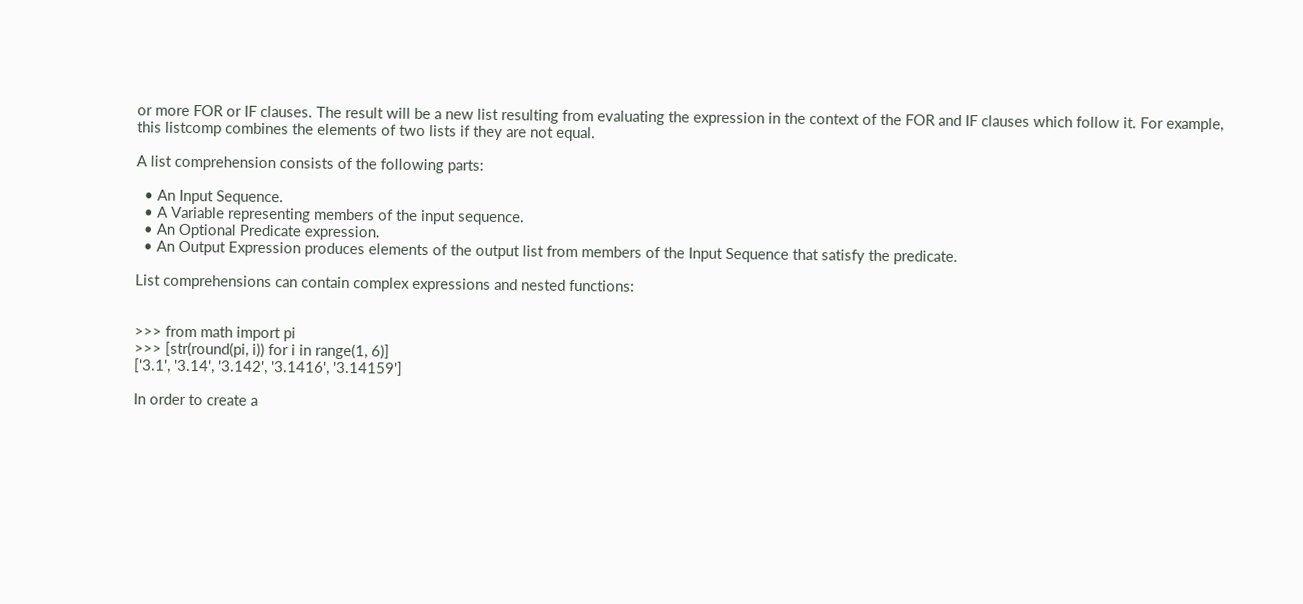or more FOR or IF clauses. The result will be a new list resulting from evaluating the expression in the context of the FOR and IF clauses which follow it. For example, this listcomp combines the elements of two lists if they are not equal.

A list comprehension consists of the following parts:

  • An Input Sequence.
  • A Variable representing members of the input sequence.
  • An Optional Predicate expression.
  • An Output Expression produces elements of the output list from members of the Input Sequence that satisfy the predicate.

List comprehensions can contain complex expressions and nested functions:


>>> from math import pi
>>> [str(round(pi, i)) for i in range(1, 6)]
['3.1', '3.14', '3.142', '3.1416', '3.14159']

In order to create a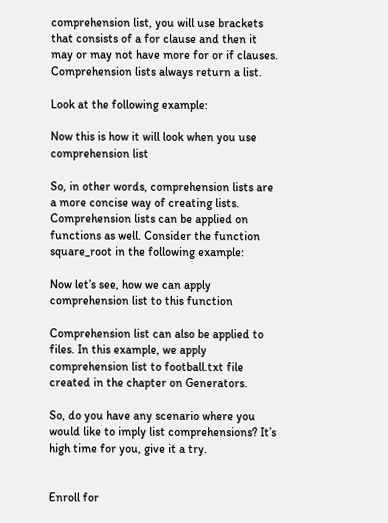comprehension list, you will use brackets that consists of a for clause and then it may or may not have more for or if clauses. Comprehension lists always return a list.

Look at the following example:

Now this is how it will look when you use comprehension list

So, in other words, comprehension lists are a more concise way of creating lists. Comprehension lists can be applied on functions as well. Consider the function square_root in the following example:

Now let’s see, how we can apply comprehension list to this function

Comprehension list can also be applied to files. In this example, we apply comprehension list to football.txt file created in the chapter on Generators.

So, do you have any scenario where you would like to imply list comprehensions? It’s high time for you, give it a try.


Enroll for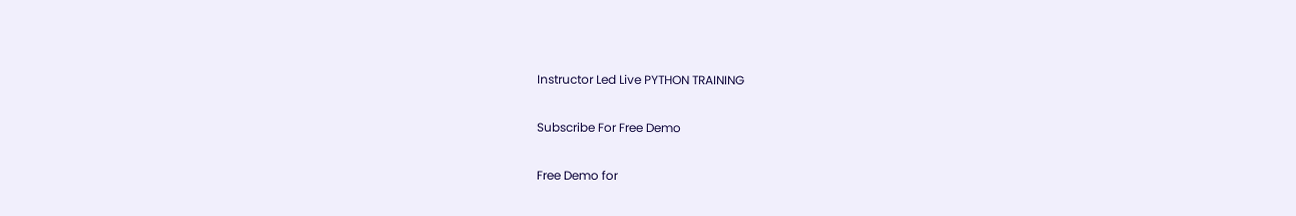Instructor Led Live PYTHON TRAINING

Subscribe For Free Demo

Free Demo for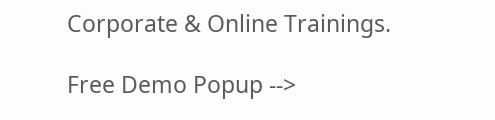Corporate & Online Trainings.

Free Demo Popup -->